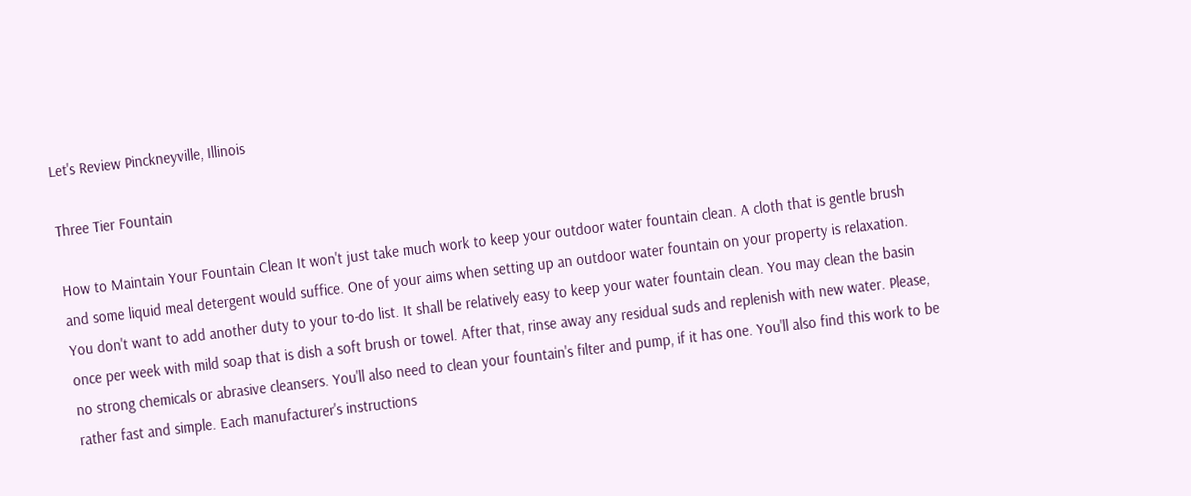Let's Review Pinckneyville, Illinois

Three Tier Fountain

How to Maintain Your Fountain Clean It won't just take much work to keep your outdoor water fountain clean. A cloth that is gentle brush and some liquid meal detergent would suffice. One of your aims when setting up an outdoor water fountain on your property is relaxation. You don't want to add another duty to your to-do list. It shall be relatively easy to keep your water fountain clean. You may clean the basin once per week with mild soap that is dish a soft brush or towel. After that, rinse away any residual suds and replenish with new water. Please, no strong chemicals or abrasive cleansers. You'll also need to clean your fountain's filter and pump, if it has one. You'll also find this work to be rather fast and simple. Each manufacturer's instructions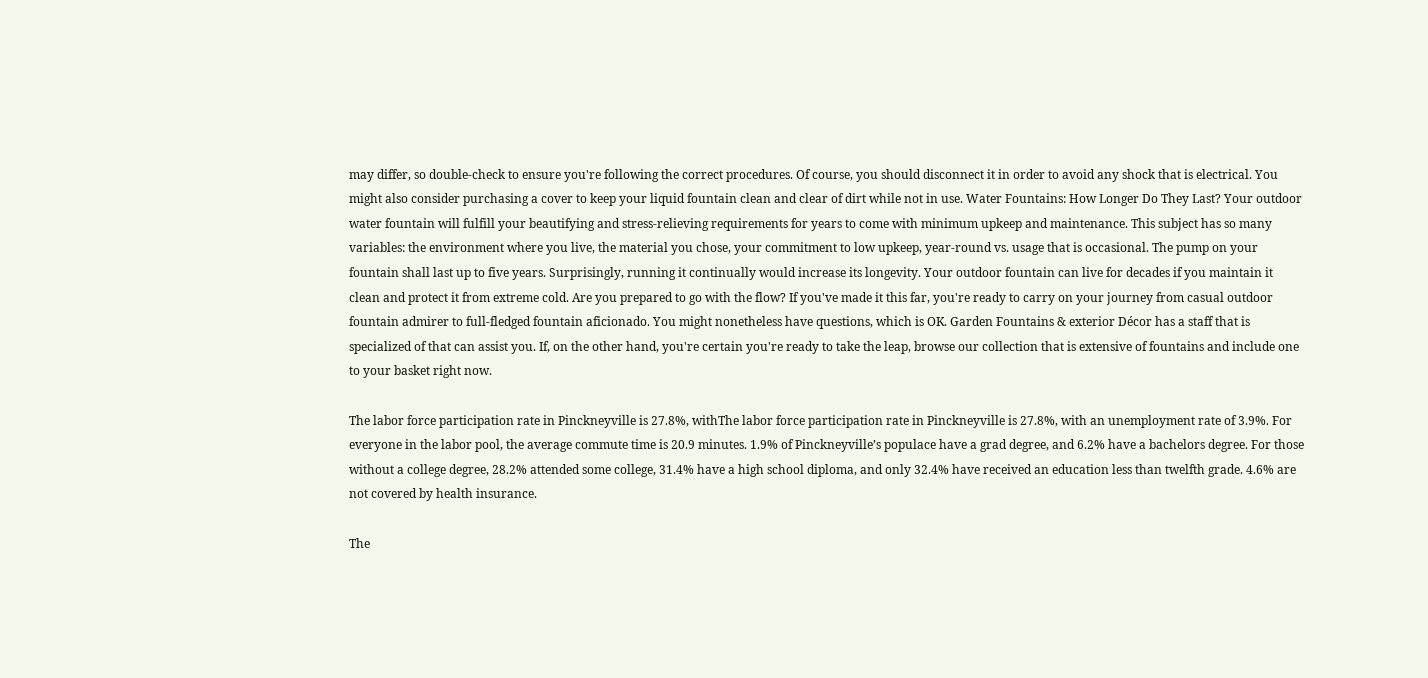may differ, so double-check to ensure you're following the correct procedures. Of course, you should disconnect it in order to avoid any shock that is electrical. You might also consider purchasing a cover to keep your liquid fountain clean and clear of dirt while not in use. Water Fountains: How Longer Do They Last? Your outdoor water fountain will fulfill your beautifying and stress-relieving requirements for years to come with minimum upkeep and maintenance. This subject has so many variables: the environment where you live, the material you chose, your commitment to low upkeep, year-round vs. usage that is occasional. The pump on your fountain shall last up to five years. Surprisingly, running it continually would increase its longevity. Your outdoor fountain can live for decades if you maintain it clean and protect it from extreme cold. Are you prepared to go with the flow? If you've made it this far, you're ready to carry on your journey from casual outdoor fountain admirer to full-fledged fountain aficionado. You might nonetheless have questions, which is OK. Garden Fountains & exterior Décor has a staff that is specialized of that can assist you. If, on the other hand, you're certain you're ready to take the leap, browse our collection that is extensive of fountains and include one to your basket right now.

The labor force participation rate in Pinckneyville is 27.8%, withThe labor force participation rate in Pinckneyville is 27.8%, with an unemployment rate of 3.9%. For everyone in the labor pool, the average commute time is 20.9 minutes. 1.9% of Pinckneyville’s populace have a grad degree, and 6.2% have a bachelors degree. For those without a college degree, 28.2% attended some college, 31.4% have a high school diploma, and only 32.4% have received an education less than twelfth grade. 4.6% are not covered by health insurance.

The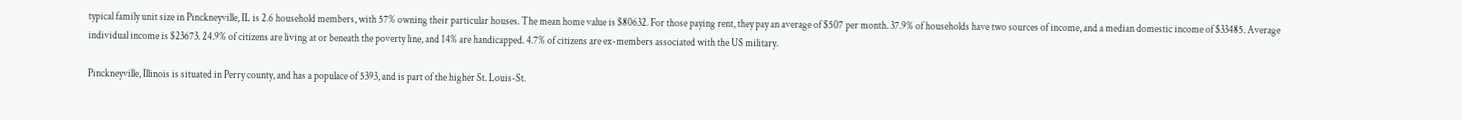typical family unit size in Pinckneyville, IL is 2.6 household members, with 57% owning their particular houses. The mean home value is $80632. For those paying rent, they pay an average of $507 per month. 37.9% of households have two sources of income, and a median domestic income of $33485. Average individual income is $23673. 24.9% of citizens are living at or beneath the poverty line, and 14% are handicapped. 4.7% of citizens are ex-members associated with the US military.

Pinckneyville, Illinois is situated in Perry county, and has a populace of 5393, and is part of the higher St. Louis-St.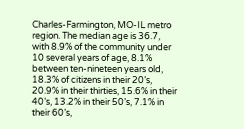Charles-Farmington, MO-IL metro region. The median age is 36.7, with 8.9% of the community under 10 several years of age, 8.1% between ten-nineteen years old, 18.3% of citizens in their 20’s, 20.9% in their thirties, 15.6% in their 40’s, 13.2% in their 50’s, 7.1% in their 60’s,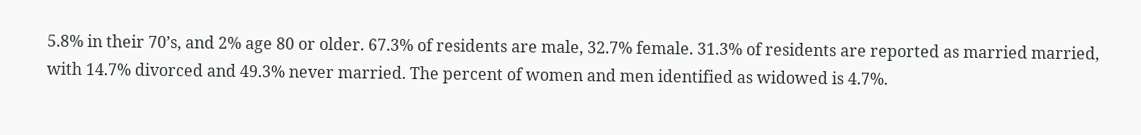5.8% in their 70’s, and 2% age 80 or older. 67.3% of residents are male, 32.7% female. 31.3% of residents are reported as married married, with 14.7% divorced and 49.3% never married. The percent of women and men identified as widowed is 4.7%.